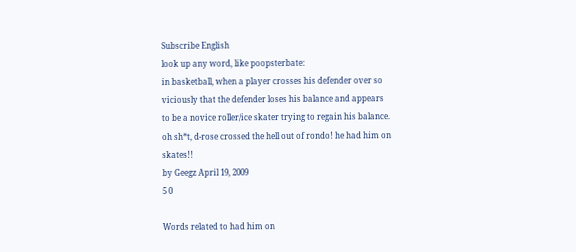Subscribe English
look up any word, like poopsterbate:
in basketball, when a player crosses his defender over so viciously that the defender loses his balance and appears to be a novice roller/ice skater trying to regain his balance.
oh sh*t, d-rose crossed the hell out of rondo! he had him on skates!!
by Geegz April 19, 2009
5 0

Words related to had him on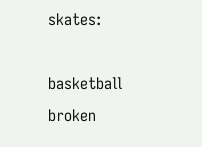skates:

basketball broken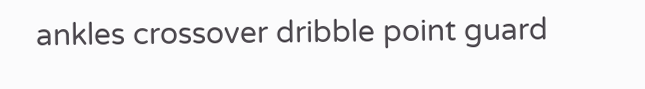ankles crossover dribble point guard